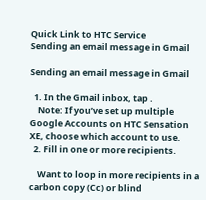Quick Link to HTC Service
Sending an email message in Gmail

Sending an email message in Gmail

  1. In the Gmail inbox, tap .
    Note: If you’ve set up multiple Google Accounts on HTC Sensation XE, choose which account to use.
  2. Fill in one or more recipients.

    Want to loop in more recipients in a carbon copy (Cc) or blind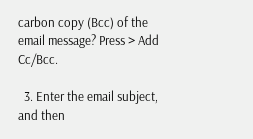carbon copy (Bcc) of the email message? Press > Add Cc/Bcc.

  3. Enter the email subject, and then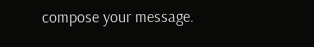compose your message.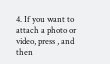4. If you want to attach a photo or video, press , and then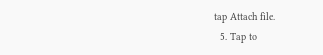tap Attach file.
  5. Tap to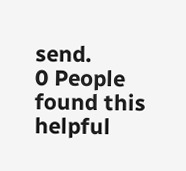send.
0 People found this helpful